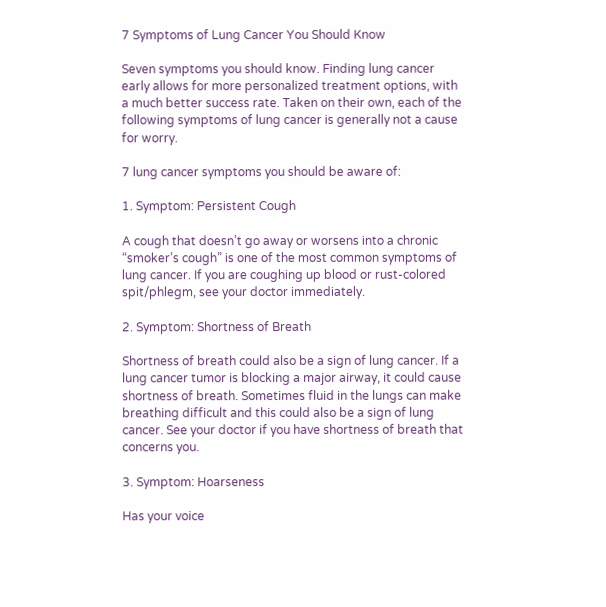7 Symptoms of Lung Cancer You Should Know

Seven symptoms you should know. Finding lung cancer early allows for more personalized treatment options, with a much better success rate. Taken on their own, each of the following symptoms of lung cancer is generally not a cause for worry.

7 lung cancer symptoms you should be aware of:

1. Symptom: Persistent Cough

A cough that doesn’t go away or worsens into a chronic “smoker’s cough” is one of the most common symptoms of lung cancer. If you are coughing up blood or rust-colored spit/phlegm, see your doctor immediately.

2. Symptom: Shortness of Breath

Shortness of breath could also be a sign of lung cancer. If a lung cancer tumor is blocking a major airway, it could cause shortness of breath. Sometimes fluid in the lungs can make breathing difficult and this could also be a sign of lung cancer. See your doctor if you have shortness of breath that concerns you.

3. Symptom: Hoarseness

Has your voice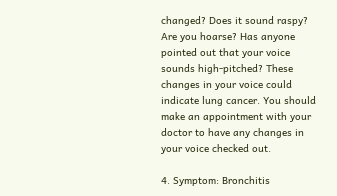changed? Does it sound raspy? Are you hoarse? Has anyone pointed out that your voice sounds high-pitched? These changes in your voice could indicate lung cancer. You should make an appointment with your doctor to have any changes in your voice checked out.

4. Symptom: Bronchitis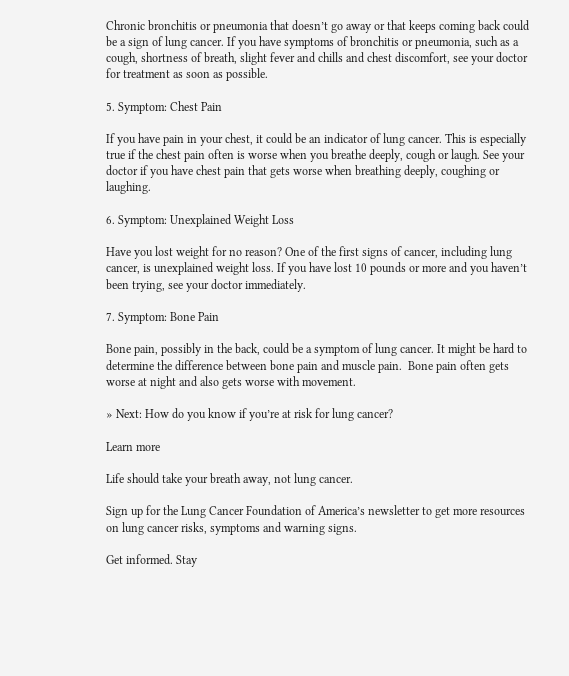Chronic bronchitis or pneumonia that doesn’t go away or that keeps coming back could be a sign of lung cancer. If you have symptoms of bronchitis or pneumonia, such as a cough, shortness of breath, slight fever and chills and chest discomfort, see your doctor for treatment as soon as possible.

5. Symptom: Chest Pain

If you have pain in your chest, it could be an indicator of lung cancer. This is especially true if the chest pain often is worse when you breathe deeply, cough or laugh. See your doctor if you have chest pain that gets worse when breathing deeply, coughing or laughing.

6. Symptom: Unexplained Weight Loss

Have you lost weight for no reason? One of the first signs of cancer, including lung cancer, is unexplained weight loss. If you have lost 10 pounds or more and you haven’t been trying, see your doctor immediately.

7. Symptom: Bone Pain

Bone pain, possibly in the back, could be a symptom of lung cancer. It might be hard to determine the difference between bone pain and muscle pain.  Bone pain often gets worse at night and also gets worse with movement.

» Next: How do you know if you’re at risk for lung cancer?

Learn more

Life should take your breath away, not lung cancer.

Sign up for the Lung Cancer Foundation of America’s newsletter to get more resources on lung cancer risks, symptoms and warning signs.

Get informed. Stay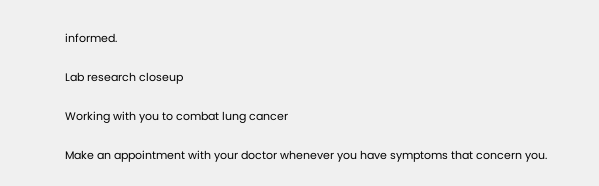informed.

Lab research closeup

Working with you to combat lung cancer

Make an appointment with your doctor whenever you have symptoms that concern you.